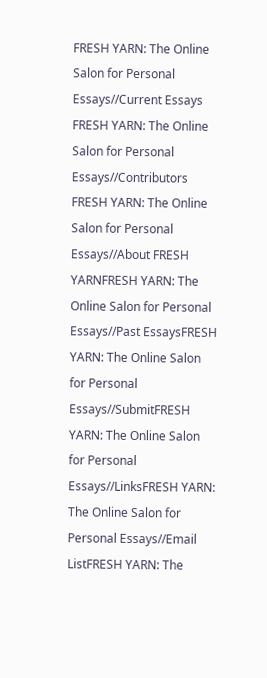FRESH YARN: The Online Salon for Personal Essays//Current Essays FRESH YARN: The Online Salon for Personal Essays//Contributors FRESH YARN: The Online Salon for Personal Essays//About FRESH YARNFRESH YARN: The Online Salon for Personal Essays//Past EssaysFRESH YARN: The Online Salon for Personal Essays//SubmitFRESH YARN: The Online Salon for Personal Essays//LinksFRESH YARN: The Online Salon for Personal Essays//Email ListFRESH YARN: The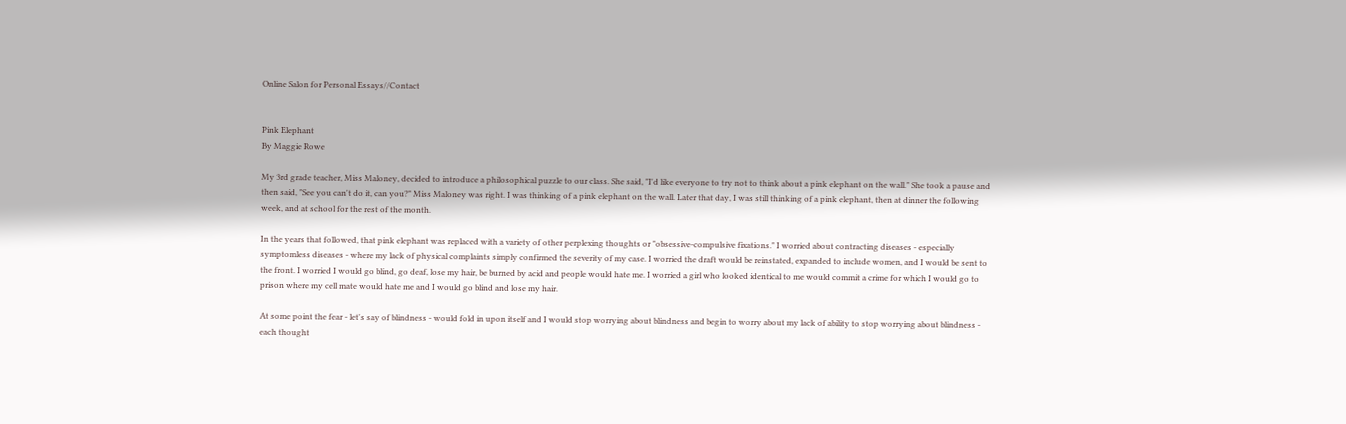Online Salon for Personal Essays//Contact


Pink Elephant
By Maggie Rowe

My 3rd grade teacher, Miss Maloney, decided to introduce a philosophical puzzle to our class. She said, "I'd like everyone to try not to think about a pink elephant on the wall." She took a pause and then said, "See you can't do it, can you?" Miss Maloney was right. I was thinking of a pink elephant on the wall. Later that day, I was still thinking of a pink elephant, then at dinner the following week, and at school for the rest of the month.

In the years that followed, that pink elephant was replaced with a variety of other perplexing thoughts or "obsessive-compulsive fixations." I worried about contracting diseases - especially symptomless diseases - where my lack of physical complaints simply confirmed the severity of my case. I worried the draft would be reinstated, expanded to include women, and I would be sent to the front. I worried I would go blind, go deaf, lose my hair, be burned by acid and people would hate me. I worried a girl who looked identical to me would commit a crime for which I would go to prison where my cell mate would hate me and I would go blind and lose my hair.

At some point the fear - let's say of blindness - would fold in upon itself and I would stop worrying about blindness and begin to worry about my lack of ability to stop worrying about blindness - each thought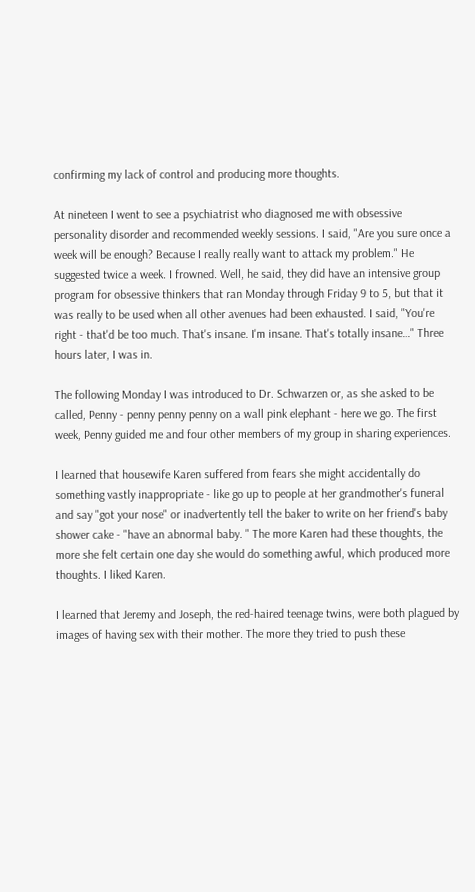confirming my lack of control and producing more thoughts.

At nineteen I went to see a psychiatrist who diagnosed me with obsessive personality disorder and recommended weekly sessions. I said, "Are you sure once a week will be enough? Because I really really want to attack my problem." He suggested twice a week. I frowned. Well, he said, they did have an intensive group program for obsessive thinkers that ran Monday through Friday 9 to 5, but that it was really to be used when all other avenues had been exhausted. I said, "You're right - that'd be too much. That's insane. I'm insane. That's totally insane…" Three hours later, I was in.

The following Monday I was introduced to Dr. Schwarzen or, as she asked to be called, Penny - penny penny penny on a wall pink elephant - here we go. The first week, Penny guided me and four other members of my group in sharing experiences.

I learned that housewife Karen suffered from fears she might accidentally do something vastly inappropriate - like go up to people at her grandmother's funeral and say "got your nose" or inadvertently tell the baker to write on her friend's baby shower cake - "have an abnormal baby. " The more Karen had these thoughts, the more she felt certain one day she would do something awful, which produced more thoughts. I liked Karen.

I learned that Jeremy and Joseph, the red-haired teenage twins, were both plagued by images of having sex with their mother. The more they tried to push these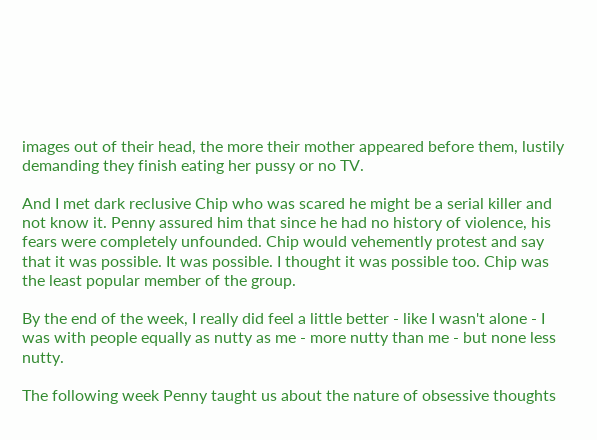images out of their head, the more their mother appeared before them, lustily demanding they finish eating her pussy or no TV.

And I met dark reclusive Chip who was scared he might be a serial killer and not know it. Penny assured him that since he had no history of violence, his fears were completely unfounded. Chip would vehemently protest and say that it was possible. It was possible. I thought it was possible too. Chip was the least popular member of the group.

By the end of the week, I really did feel a little better - like I wasn't alone - I was with people equally as nutty as me - more nutty than me - but none less nutty.

The following week Penny taught us about the nature of obsessive thoughts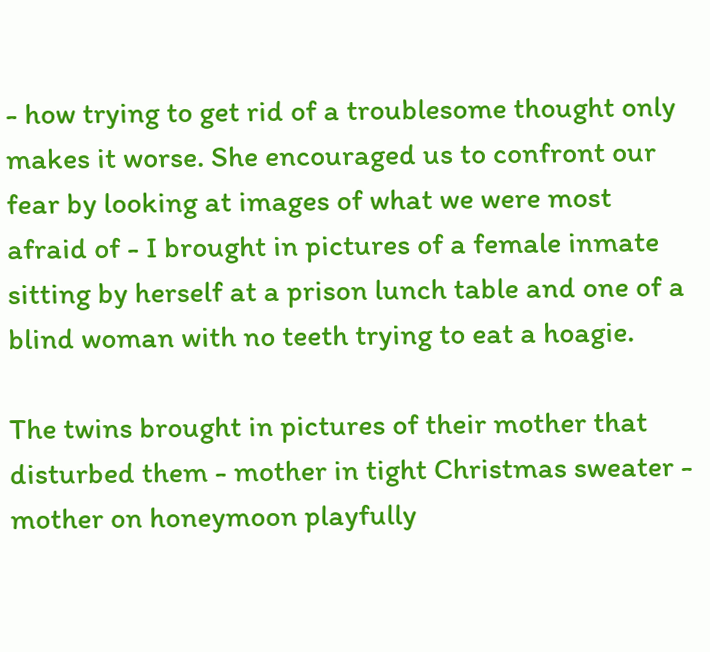- how trying to get rid of a troublesome thought only makes it worse. She encouraged us to confront our fear by looking at images of what we were most afraid of - I brought in pictures of a female inmate sitting by herself at a prison lunch table and one of a blind woman with no teeth trying to eat a hoagie.

The twins brought in pictures of their mother that disturbed them - mother in tight Christmas sweater - mother on honeymoon playfully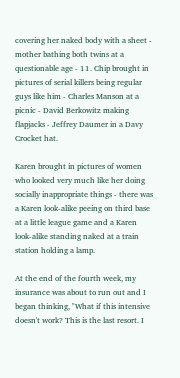covering her naked body with a sheet - mother bathing both twins at a questionable age - 11. Chip brought in pictures of serial killers being regular guys like him - Charles Manson at a picnic - David Berkowitz making flapjacks - Jeffrey Daumer in a Davy Crocket hat.

Karen brought in pictures of women who looked very much like her doing socially inappropriate things - there was a Karen look-alike peeing on third base at a little league game and a Karen look-alike standing naked at a train station holding a lamp.

At the end of the fourth week, my insurance was about to run out and I began thinking, "What if this intensive doesn't work? This is the last resort. I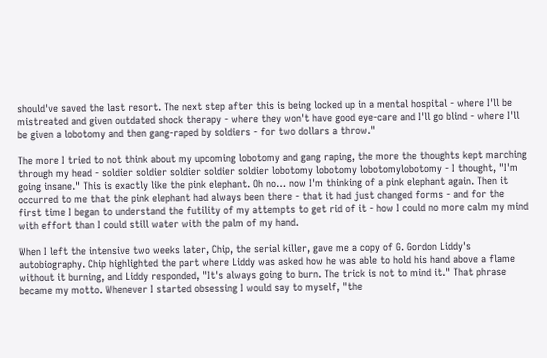should've saved the last resort. The next step after this is being locked up in a mental hospital - where I'll be mistreated and given outdated shock therapy - where they won't have good eye-care and I'll go blind - where I'll be given a lobotomy and then gang-raped by soldiers - for two dollars a throw."

The more I tried to not think about my upcoming lobotomy and gang raping, the more the thoughts kept marching through my head - soldier soldier soldier soldier soldier lobotomy lobotomy lobotomylobotomy - I thought, "I'm going insane." This is exactly like the pink elephant. Oh no… now I'm thinking of a pink elephant again. Then it occurred to me that the pink elephant had always been there - that it had just changed forms - and for the first time I began to understand the futility of my attempts to get rid of it - how I could no more calm my mind with effort than I could still water with the palm of my hand.

When I left the intensive two weeks later, Chip, the serial killer, gave me a copy of G. Gordon Liddy's autobiography. Chip highlighted the part where Liddy was asked how he was able to hold his hand above a flame without it burning, and Liddy responded, "It's always going to burn. The trick is not to mind it." That phrase became my motto. Whenever I started obsessing I would say to myself, "the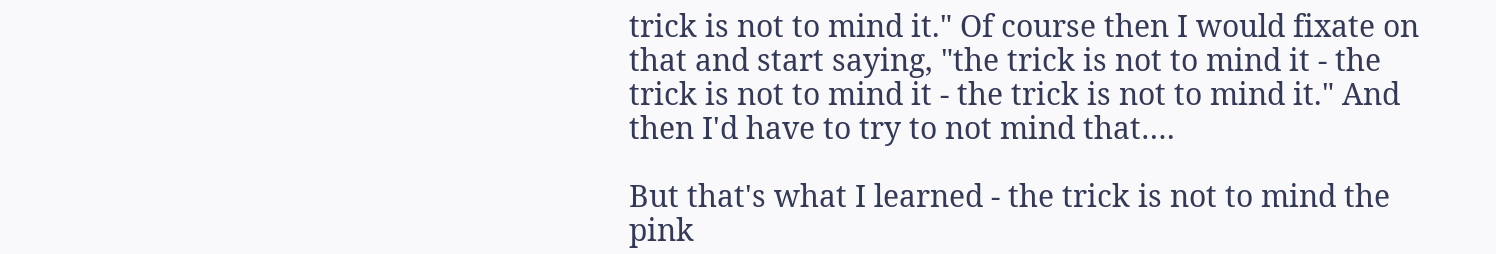trick is not to mind it." Of course then I would fixate on that and start saying, "the trick is not to mind it - the trick is not to mind it - the trick is not to mind it." And then I'd have to try to not mind that….

But that's what I learned - the trick is not to mind the pink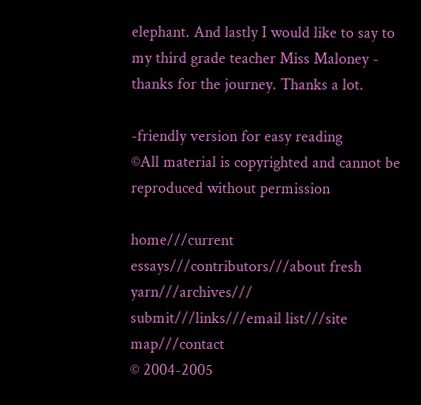elephant. And lastly I would like to say to my third grade teacher Miss Maloney - thanks for the journey. Thanks a lot.

-friendly version for easy reading
©All material is copyrighted and cannot be reproduced without permission

home///current essays///contributors///about fresh yarn///archives///
submit///links///email list///site map///contact
© 2004-2005